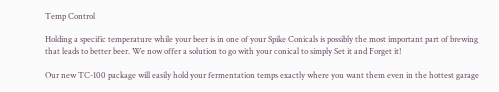Temp Control

Holding a specific temperature while your beer is in one of your Spike Conicals is possibly the most important part of brewing that leads to better beer. We now offer a solution to go with your conical to simply Set it and Forget it!

Our new TC-100 package will easily hold your fermentation temps exactly where you want them even in the hottest garage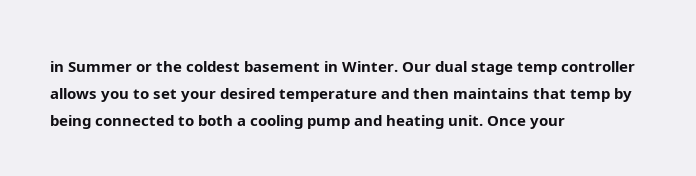in Summer or the coldest basement in Winter. Our dual stage temp controller allows you to set your desired temperature and then maintains that temp by being connected to both a cooling pump and heating unit. Once your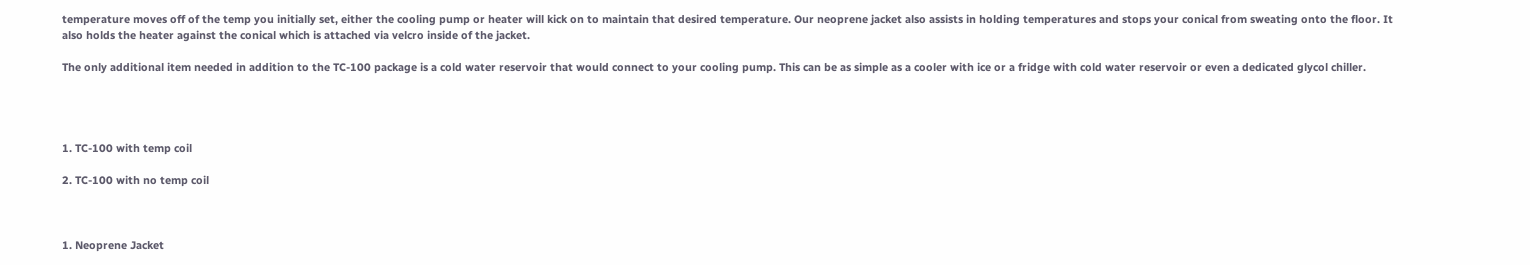temperature moves off of the temp you initially set, either the cooling pump or heater will kick on to maintain that desired temperature. Our neoprene jacket also assists in holding temperatures and stops your conical from sweating onto the floor. It also holds the heater against the conical which is attached via velcro inside of the jacket.

The only additional item needed in addition to the TC-100 package is a cold water reservoir that would connect to your cooling pump. This can be as simple as a cooler with ice or a fridge with cold water reservoir or even a dedicated glycol chiller.




1. TC-100 with temp coil

2. TC-100 with no temp coil



1. Neoprene Jacket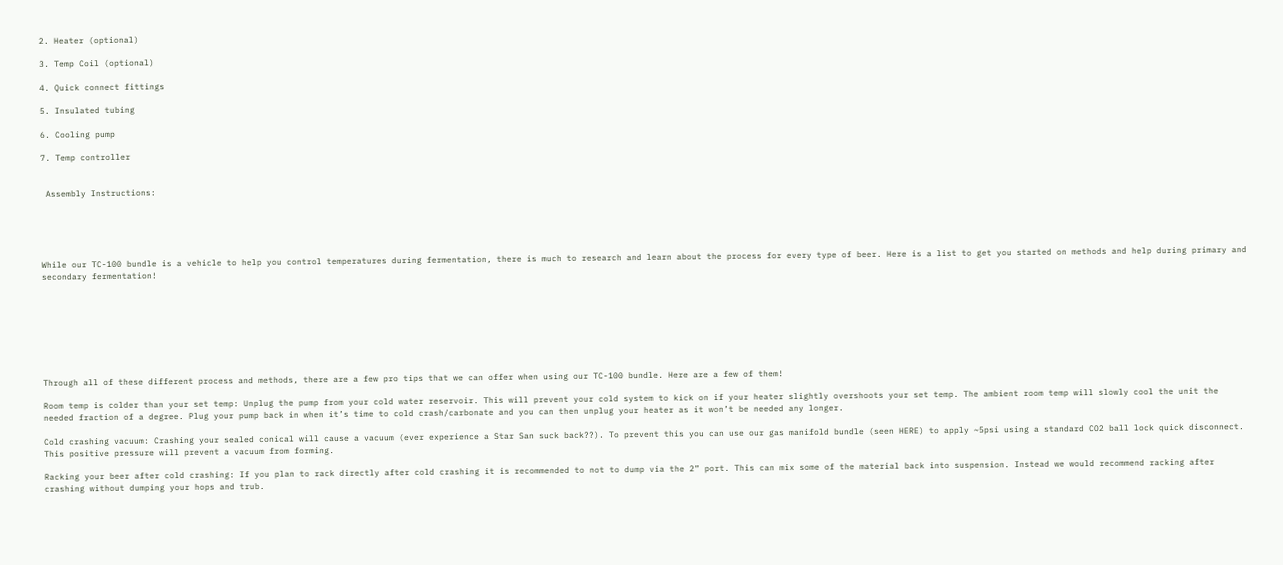2. Heater (optional)

3. Temp Coil (optional)

4. Quick connect fittings

5. Insulated tubing

6. Cooling pump

7. Temp controller


 Assembly Instructions:





While our TC-100 bundle is a vehicle to help you control temperatures during fermentation, there is much to research and learn about the process for every type of beer. Here is a list to get you started on methods and help during primary and secondary fermentation!








Through all of these different process and methods, there are a few pro tips that we can offer when using our TC-100 bundle. Here are a few of them!

Room temp is colder than your set temp: Unplug the pump from your cold water reservoir. This will prevent your cold system to kick on if your heater slightly overshoots your set temp. The ambient room temp will slowly cool the unit the needed fraction of a degree. Plug your pump back in when it’s time to cold crash/carbonate and you can then unplug your heater as it won’t be needed any longer.

Cold crashing vacuum: Crashing your sealed conical will cause a vacuum (ever experience a Star San suck back??). To prevent this you can use our gas manifold bundle (seen HERE) to apply ~5psi using a standard CO2 ball lock quick disconnect. This positive pressure will prevent a vacuum from forming.

Racking your beer after cold crashing: If you plan to rack directly after cold crashing it is recommended to not to dump via the 2” port. This can mix some of the material back into suspension. Instead we would recommend racking after crashing without dumping your hops and trub.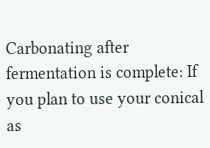Carbonating after fermentation is complete: If you plan to use your conical as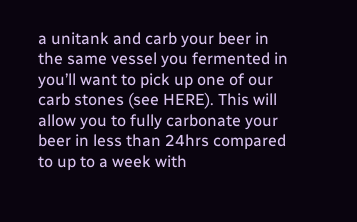a unitank and carb your beer in the same vessel you fermented in you’ll want to pick up one of our carb stones (see HERE). This will allow you to fully carbonate your beer in less than 24hrs compared to up to a week with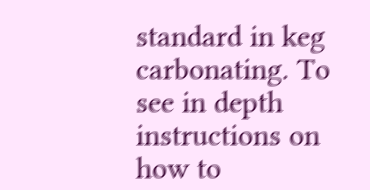standard in keg carbonating. To see in depth instructions on how to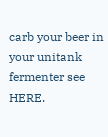carb your beer in your unitank fermenter see HERE.